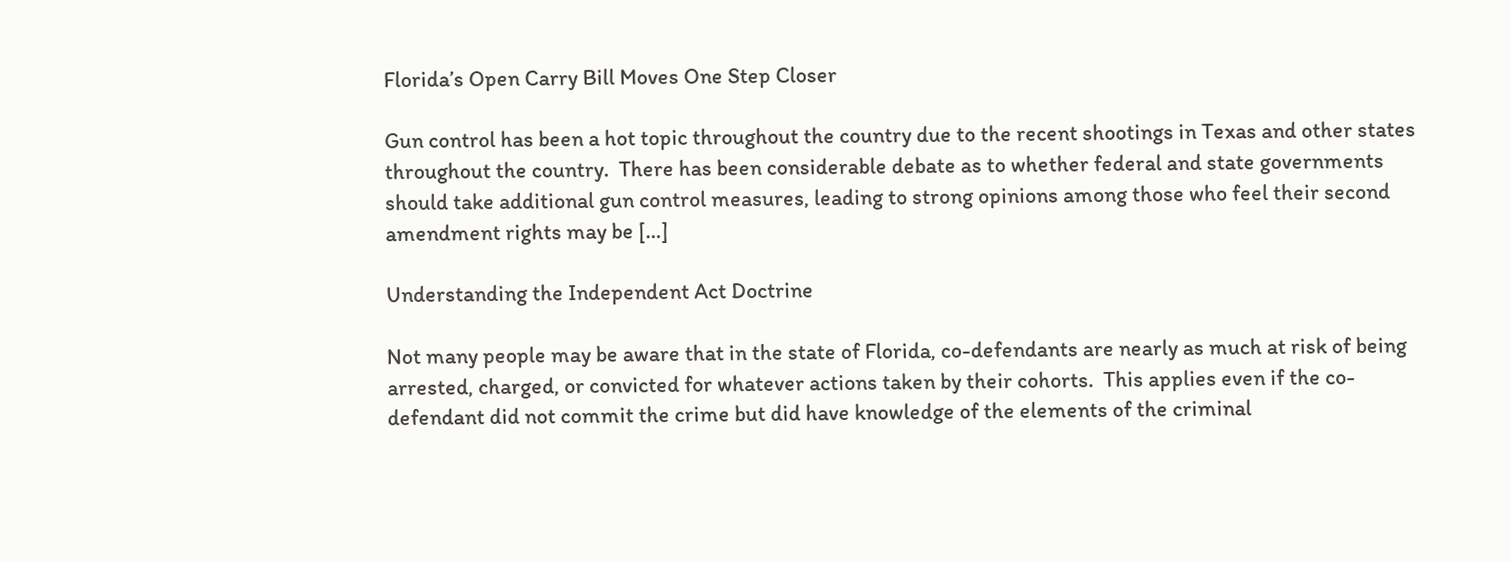Florida’s Open Carry Bill Moves One Step Closer

Gun control has been a hot topic throughout the country due to the recent shootings in Texas and other states throughout the country.  There has been considerable debate as to whether federal and state governments should take additional gun control measures, leading to strong opinions among those who feel their second amendment rights may be […]

Understanding the Independent Act Doctrine

Not many people may be aware that in the state of Florida, co-defendants are nearly as much at risk of being arrested, charged, or convicted for whatever actions taken by their cohorts.  This applies even if the co-defendant did not commit the crime but did have knowledge of the elements of the criminal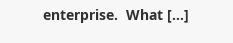enterprise.  What […]